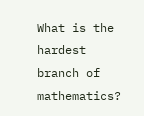What is the hardest branch of mathematics?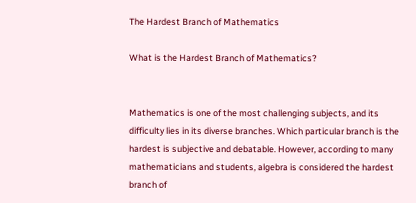The Hardest Branch of Mathematics

What is the Hardest Branch of Mathematics?


Mathematics is one of the most challenging subjects, and its difficulty lies in its diverse branches. Which particular branch is the hardest is subjective and debatable. However, according to many mathematicians and students, algebra is considered the hardest branch of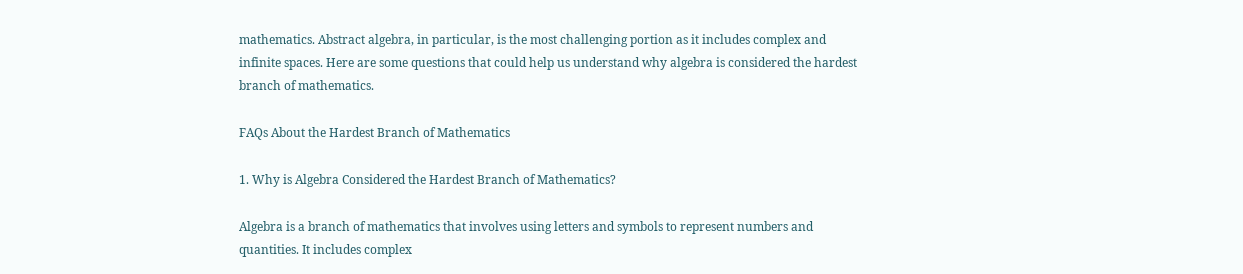mathematics. Abstract algebra, in particular, is the most challenging portion as it includes complex and infinite spaces. Here are some questions that could help us understand why algebra is considered the hardest branch of mathematics.

FAQs About the Hardest Branch of Mathematics

1. Why is Algebra Considered the Hardest Branch of Mathematics?

Algebra is a branch of mathematics that involves using letters and symbols to represent numbers and quantities. It includes complex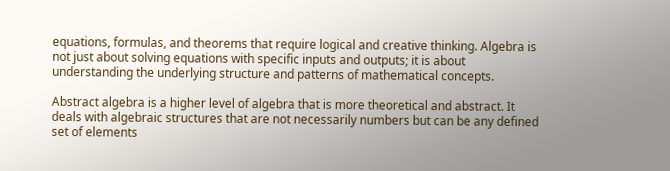equations, formulas, and theorems that require logical and creative thinking. Algebra is not just about solving equations with specific inputs and outputs; it is about understanding the underlying structure and patterns of mathematical concepts.

Abstract algebra is a higher level of algebra that is more theoretical and abstract. It deals with algebraic structures that are not necessarily numbers but can be any defined set of elements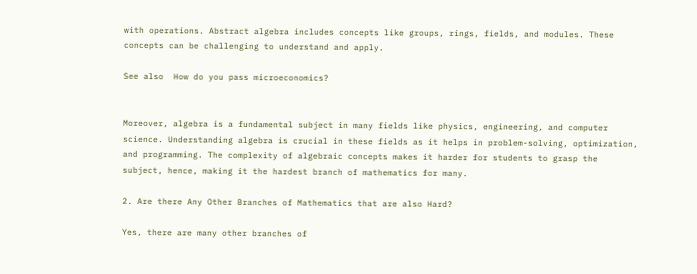with operations. Abstract algebra includes concepts like groups, rings, fields, and modules. These concepts can be challenging to understand and apply.

See also  How do you pass microeconomics?


Moreover, algebra is a fundamental subject in many fields like physics, engineering, and computer science. Understanding algebra is crucial in these fields as it helps in problem-solving, optimization, and programming. The complexity of algebraic concepts makes it harder for students to grasp the subject, hence, making it the hardest branch of mathematics for many.

2. Are there Any Other Branches of Mathematics that are also Hard?

Yes, there are many other branches of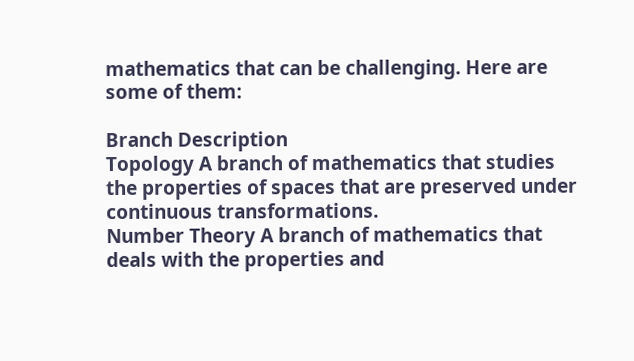mathematics that can be challenging. Here are some of them:

Branch Description
Topology A branch of mathematics that studies the properties of spaces that are preserved under continuous transformations.
Number Theory A branch of mathematics that deals with the properties and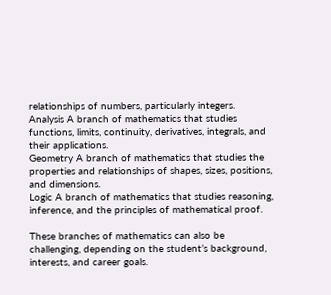relationships of numbers, particularly integers.
Analysis A branch of mathematics that studies functions, limits, continuity, derivatives, integrals, and their applications.
Geometry A branch of mathematics that studies the properties and relationships of shapes, sizes, positions, and dimensions.
Logic A branch of mathematics that studies reasoning, inference, and the principles of mathematical proof.

These branches of mathematics can also be challenging, depending on the student’s background, interests, and career goals.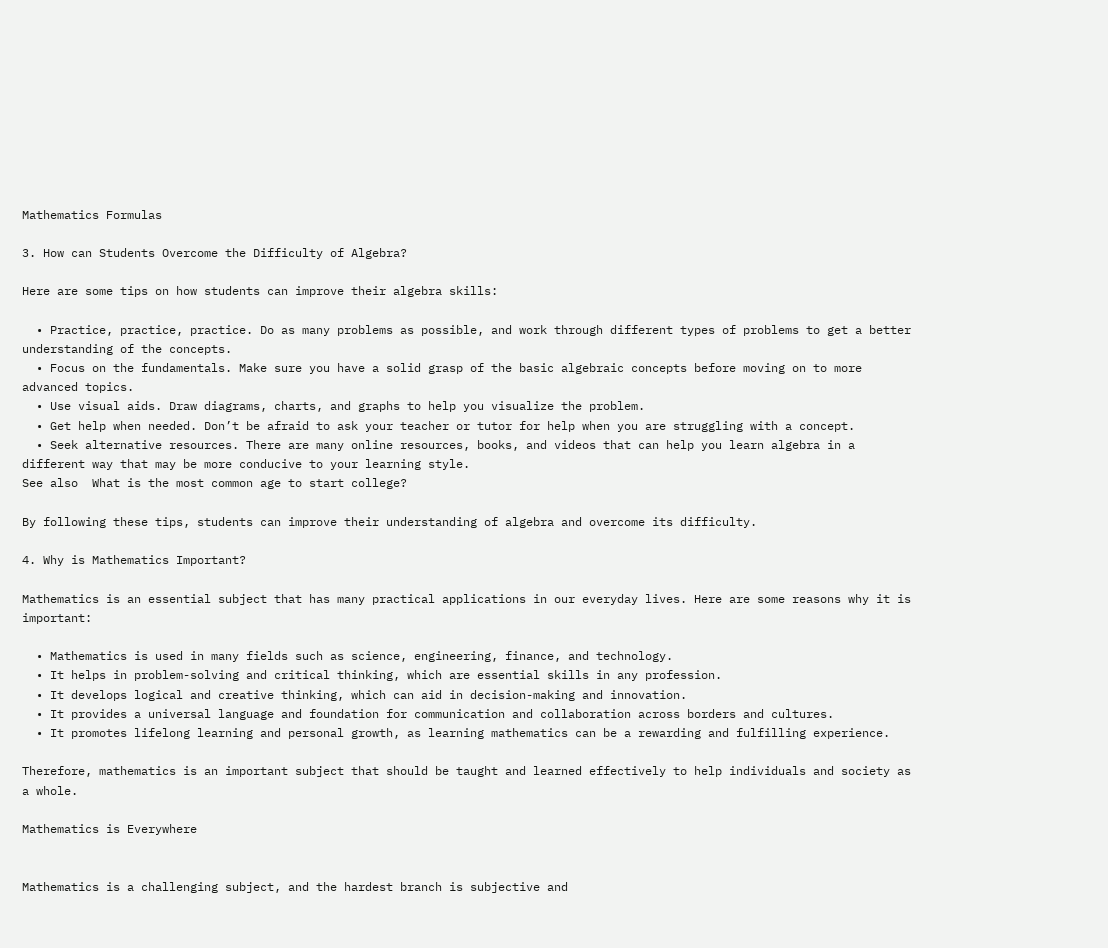Mathematics Formulas

3. How can Students Overcome the Difficulty of Algebra?

Here are some tips on how students can improve their algebra skills:

  • Practice, practice, practice. Do as many problems as possible, and work through different types of problems to get a better understanding of the concepts.
  • Focus on the fundamentals. Make sure you have a solid grasp of the basic algebraic concepts before moving on to more advanced topics.
  • Use visual aids. Draw diagrams, charts, and graphs to help you visualize the problem.
  • Get help when needed. Don’t be afraid to ask your teacher or tutor for help when you are struggling with a concept.
  • Seek alternative resources. There are many online resources, books, and videos that can help you learn algebra in a different way that may be more conducive to your learning style.
See also  What is the most common age to start college?

By following these tips, students can improve their understanding of algebra and overcome its difficulty.

4. Why is Mathematics Important?

Mathematics is an essential subject that has many practical applications in our everyday lives. Here are some reasons why it is important:

  • Mathematics is used in many fields such as science, engineering, finance, and technology.
  • It helps in problem-solving and critical thinking, which are essential skills in any profession.
  • It develops logical and creative thinking, which can aid in decision-making and innovation.
  • It provides a universal language and foundation for communication and collaboration across borders and cultures.
  • It promotes lifelong learning and personal growth, as learning mathematics can be a rewarding and fulfilling experience.

Therefore, mathematics is an important subject that should be taught and learned effectively to help individuals and society as a whole.

Mathematics is Everywhere


Mathematics is a challenging subject, and the hardest branch is subjective and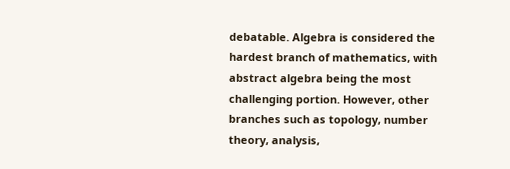debatable. Algebra is considered the hardest branch of mathematics, with abstract algebra being the most challenging portion. However, other branches such as topology, number theory, analysis,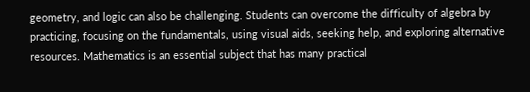geometry, and logic can also be challenging. Students can overcome the difficulty of algebra by practicing, focusing on the fundamentals, using visual aids, seeking help, and exploring alternative resources. Mathematics is an essential subject that has many practical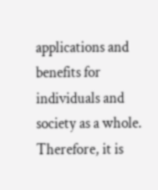applications and benefits for individuals and society as a whole. Therefore, it is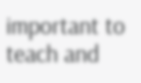important to teach and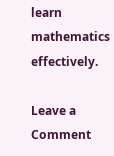learn mathematics effectively.

Leave a Comment